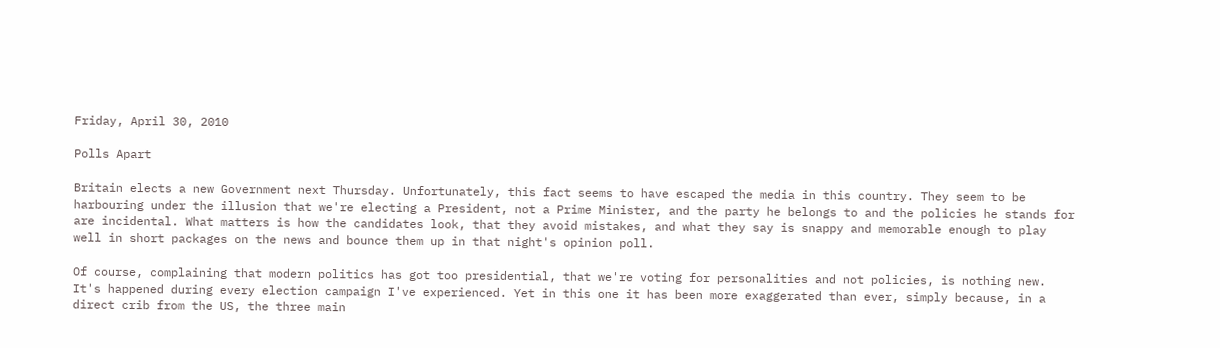Friday, April 30, 2010

Polls Apart

Britain elects a new Government next Thursday. Unfortunately, this fact seems to have escaped the media in this country. They seem to be harbouring under the illusion that we're electing a President, not a Prime Minister, and the party he belongs to and the policies he stands for are incidental. What matters is how the candidates look, that they avoid mistakes, and what they say is snappy and memorable enough to play well in short packages on the news and bounce them up in that night's opinion poll.

Of course, complaining that modern politics has got too presidential, that we're voting for personalities and not policies, is nothing new. It's happened during every election campaign I've experienced. Yet in this one it has been more exaggerated than ever, simply because, in a direct crib from the US, the three main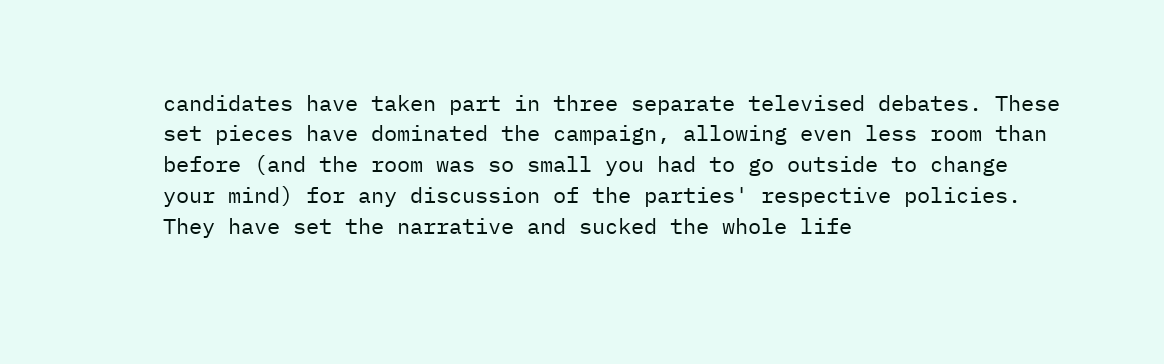candidates have taken part in three separate televised debates. These set pieces have dominated the campaign, allowing even less room than before (and the room was so small you had to go outside to change your mind) for any discussion of the parties' respective policies. They have set the narrative and sucked the whole life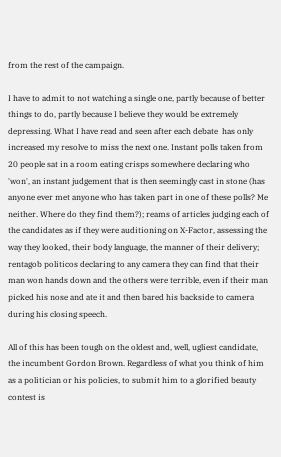from the rest of the campaign.

I have to admit to not watching a single one, partly because of better things to do, partly because I believe they would be extremely depressing. What I have read and seen after each debate  has only increased my resolve to miss the next one. Instant polls taken from 20 people sat in a room eating crisps somewhere declaring who 'won', an instant judgement that is then seemingly cast in stone (has anyone ever met anyone who has taken part in one of these polls? Me neither. Where do they find them?); reams of articles judging each of the candidates as if they were auditioning on X-Factor, assessing the way they looked, their body language, the manner of their delivery; rentagob politicos declaring to any camera they can find that their man won hands down and the others were terrible, even if their man picked his nose and ate it and then bared his backside to camera during his closing speech.

All of this has been tough on the oldest and, well, ugliest candidate, the incumbent Gordon Brown. Regardless of what you think of him as a politician or his policies, to submit him to a glorified beauty contest is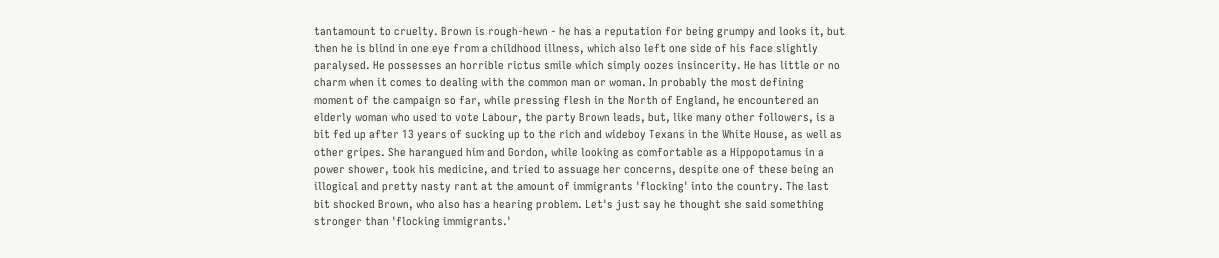tantamount to cruelty. Brown is rough-hewn - he has a reputation for being grumpy and looks it, but then he is blind in one eye from a childhood illness, which also left one side of his face slightly paralysed. He possesses an horrible rictus smile which simply oozes insincerity. He has little or no charm when it comes to dealing with the common man or woman. In probably the most defining moment of the campaign so far, while pressing flesh in the North of England, he encountered an elderly woman who used to vote Labour, the party Brown leads, but, like many other followers, is a bit fed up after 13 years of sucking up to the rich and wideboy Texans in the White House, as well as other gripes. She harangued him and Gordon, while looking as comfortable as a Hippopotamus in a power shower, took his medicine, and tried to assuage her concerns, despite one of these being an illogical and pretty nasty rant at the amount of immigrants 'flocking' into the country. The last bit shocked Brown, who also has a hearing problem. Let's just say he thought she said something stronger than 'flocking immigrants.'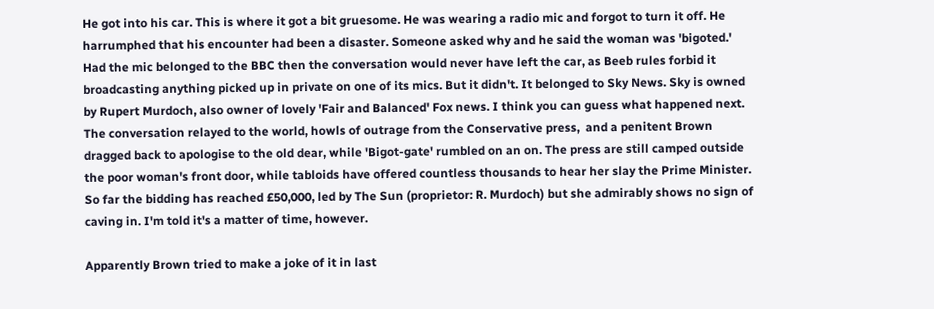He got into his car. This is where it got a bit gruesome. He was wearing a radio mic and forgot to turn it off. He harrumphed that his encounter had been a disaster. Someone asked why and he said the woman was 'bigoted.' Had the mic belonged to the BBC then the conversation would never have left the car, as Beeb rules forbid it broadcasting anything picked up in private on one of its mics. But it didn't. It belonged to Sky News. Sky is owned by Rupert Murdoch, also owner of lovely 'Fair and Balanced' Fox news. I think you can guess what happened next. The conversation relayed to the world, howls of outrage from the Conservative press,  and a penitent Brown dragged back to apologise to the old dear, while 'Bigot-gate' rumbled on an on. The press are still camped outside the poor woman's front door, while tabloids have offered countless thousands to hear her slay the Prime Minister. So far the bidding has reached £50,000, led by The Sun (proprietor: R. Murdoch) but she admirably shows no sign of caving in. I'm told it's a matter of time, however.

Apparently Brown tried to make a joke of it in last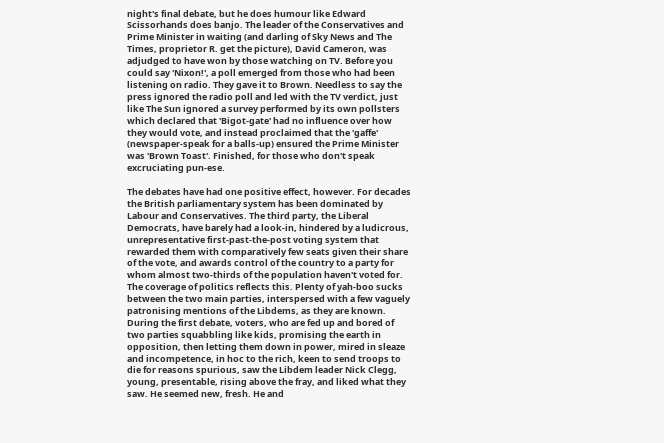night's final debate, but he does humour like Edward Scissorhands does banjo. The leader of the Conservatives and Prime Minister in waiting (and darling of Sky News and The Times, proprietor R. get the picture), David Cameron, was adjudged to have won by those watching on TV. Before you could say 'Nixon!', a poll emerged from those who had been listening on radio. They gave it to Brown. Needless to say the press ignored the radio poll and led with the TV verdict, just like The Sun ignored a survey performed by its own pollsters which declared that 'Bigot-gate' had no influence over how they would vote, and instead proclaimed that the 'gaffe' (newspaper-speak for a balls-up) ensured the Prime Minister was 'Brown Toast'. Finished, for those who don't speak excruciating pun-ese.

The debates have had one positive effect, however. For decades the British parliamentary system has been dominated by Labour and Conservatives. The third party, the Liberal Democrats, have barely had a look-in, hindered by a ludicrous, unrepresentative first-past-the-post voting system that rewarded them with comparatively few seats given their share of the vote, and awards control of the country to a party for whom almost two-thirds of the population haven't voted for. The coverage of politics reflects this. Plenty of yah-boo sucks between the two main parties, interspersed with a few vaguely patronising mentions of the Libdems, as they are known. During the first debate, voters, who are fed up and bored of two parties squabbling like kids, promising the earth in opposition, then letting them down in power, mired in sleaze and incompetence, in hoc to the rich, keen to send troops to die for reasons spurious, saw the Libdem leader Nick Clegg, young, presentable, rising above the fray, and liked what they saw. He seemed new, fresh. He and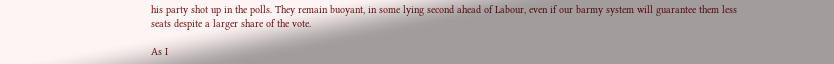his party shot up in the polls. They remain buoyant, in some lying second ahead of Labour, even if our barmy system will guarantee them less seats despite a larger share of the vote.

As I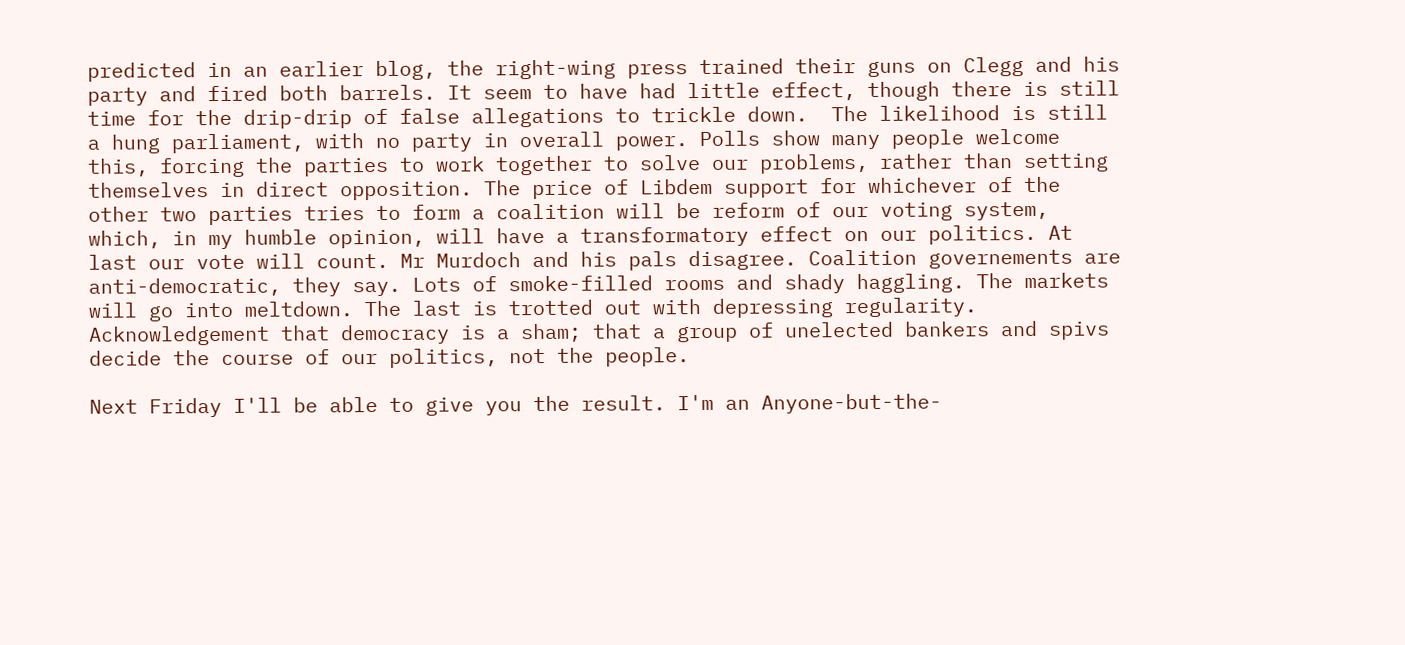predicted in an earlier blog, the right-wing press trained their guns on Clegg and his party and fired both barrels. It seem to have had little effect, though there is still time for the drip-drip of false allegations to trickle down.  The likelihood is still a hung parliament, with no party in overall power. Polls show many people welcome this, forcing the parties to work together to solve our problems, rather than setting themselves in direct opposition. The price of Libdem support for whichever of the other two parties tries to form a coalition will be reform of our voting system, which, in my humble opinion, will have a transformatory effect on our politics. At last our vote will count. Mr Murdoch and his pals disagree. Coalition governements are anti-democratic, they say. Lots of smoke-filled rooms and shady haggling. The markets will go into meltdown. The last is trotted out with depressing regularity. Acknowledgement that democracy is a sham; that a group of unelected bankers and spivs decide the course of our politics, not the people.

Next Friday I'll be able to give you the result. I'm an Anyone-but-the-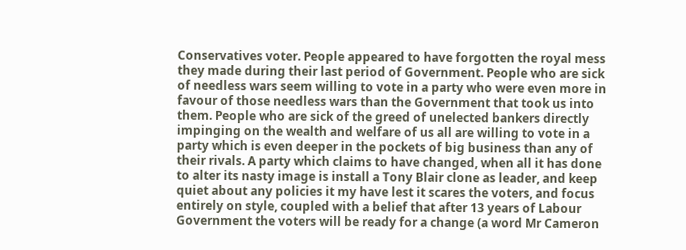Conservatives voter. People appeared to have forgotten the royal mess they made during their last period of Government. People who are sick of needless wars seem willing to vote in a party who were even more in favour of those needless wars than the Government that took us into them. People who are sick of the greed of unelected bankers directly impinging on the wealth and welfare of us all are willing to vote in a party which is even deeper in the pockets of big business than any of their rivals. A party which claims to have changed, when all it has done to alter its nasty image is install a Tony Blair clone as leader, and keep quiet about any policies it my have lest it scares the voters, and focus entirely on style, coupled with a belief that after 13 years of Labour Government the voters will be ready for a change (a word Mr Cameron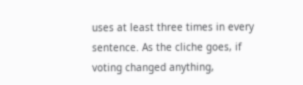uses at least three times in every sentence. As the cliche goes, if voting changed anything,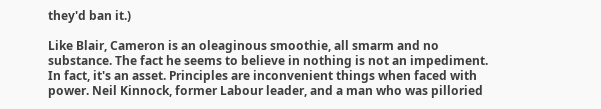they'd ban it.)

Like Blair, Cameron is an oleaginous smoothie, all smarm and no substance. The fact he seems to believe in nothing is not an impediment. In fact, it's an asset. Principles are inconvenient things when faced with power. Neil Kinnock, former Labour leader, and a man who was pilloried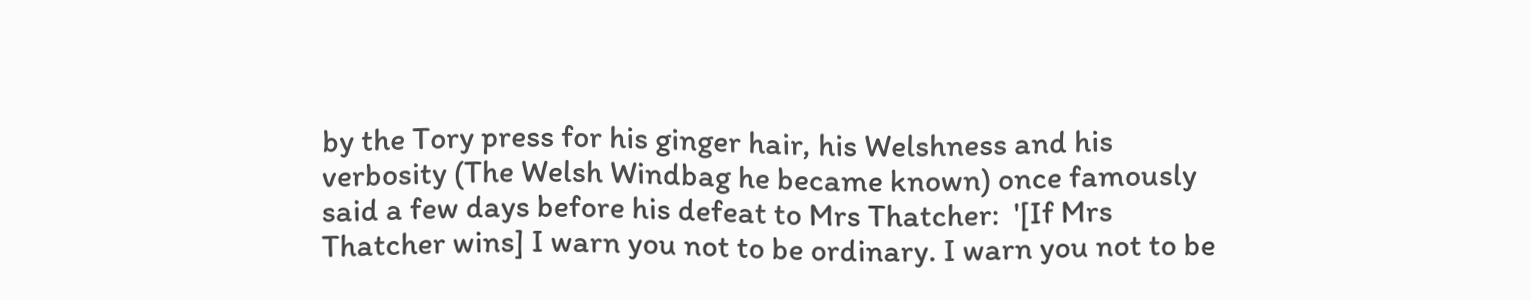by the Tory press for his ginger hair, his Welshness and his verbosity (The Welsh Windbag he became known) once famously said a few days before his defeat to Mrs Thatcher:  '[If Mrs Thatcher wins] I warn you not to be ordinary. I warn you not to be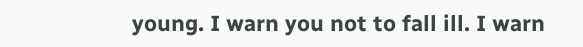young. I warn you not to fall ill. I warn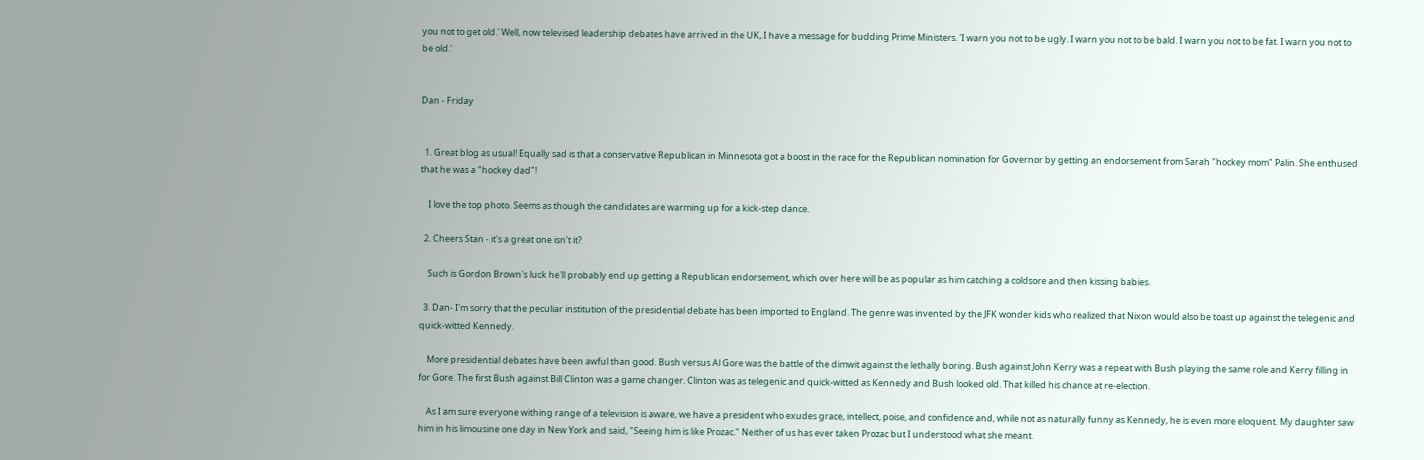you not to get old.' Well, now televised leadership debates have arrived in the UK, I have a message for budding Prime Ministers. 'I warn you not to be ugly. I warn you not to be bald. I warn you not to be fat. I warn you not to be old.'


Dan - Friday


  1. Great blog as usual! Equally sad is that a conservative Republican in Minnesota got a boost in the race for the Republican nomination for Governor by getting an endorsement from Sarah "hockey mom" Palin. She enthused that he was a "hockey dad"!

    I love the top photo. Seems as though the candidates are warming up for a kick-step dance.

  2. Cheers Stan - it's a great one isn't it?

    Such is Gordon Brown's luck he'll probably end up getting a Republican endorsement, which over here will be as popular as him catching a coldsore and then kissing babies.

  3. Dan- I'm sorry that the peculiar institution of the presidential debate has been imported to England. The genre was invented by the JFK wonder kids who realized that Nixon would also be toast up against the telegenic and quick-witted Kennedy.

    More presidential debates have been awful than good. Bush versus Al Gore was the battle of the dimwit against the lethally boring. Bush against John Kerry was a repeat with Bush playing the same role and Kerry filling in for Gore. The first Bush against Bill Clinton was a game changer. Clinton was as telegenic and quick-witted as Kennedy and Bush looked old. That killed his chance at re-election.

    As I am sure everyone withing range of a television is aware, we have a president who exudes grace, intellect, poise, and confidence and, while not as naturally funny as Kennedy, he is even more eloquent. My daughter saw him in his limousine one day in New York and said, "Seeing him is like Prozac." Neither of us has ever taken Prozac but I understood what she meant.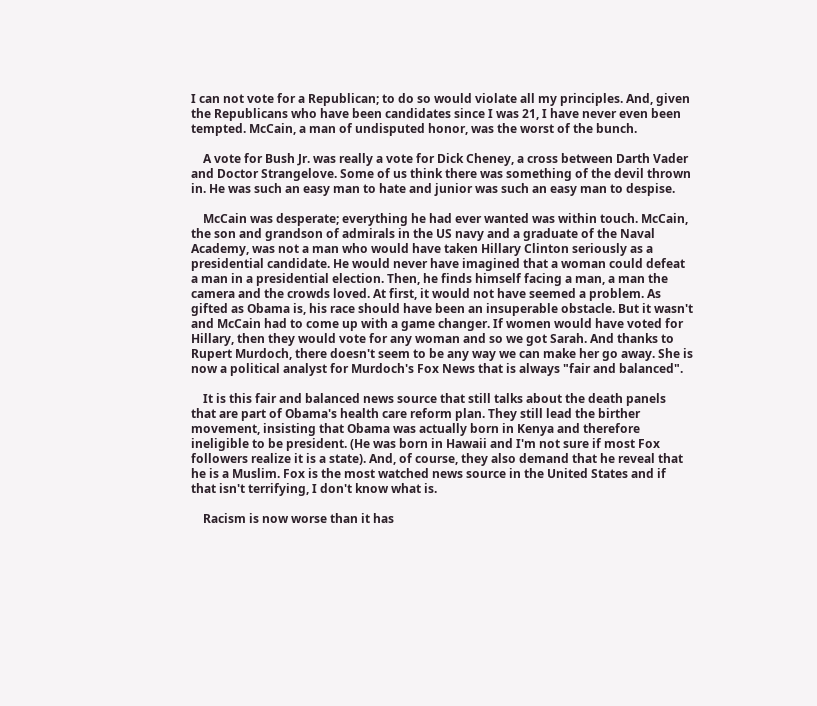I can not vote for a Republican; to do so would violate all my principles. And, given the Republicans who have been candidates since I was 21, I have never even been tempted. McCain, a man of undisputed honor, was the worst of the bunch.

    A vote for Bush Jr. was really a vote for Dick Cheney, a cross between Darth Vader and Doctor Strangelove. Some of us think there was something of the devil thrown in. He was such an easy man to hate and junior was such an easy man to despise.

    McCain was desperate; everything he had ever wanted was within touch. McCain, the son and grandson of admirals in the US navy and a graduate of the Naval Academy, was not a man who would have taken Hillary Clinton seriously as a presidential candidate. He would never have imagined that a woman could defeat a man in a presidential election. Then, he finds himself facing a man, a man the camera and the crowds loved. At first, it would not have seemed a problem. As gifted as Obama is, his race should have been an insuperable obstacle. But it wasn't and McCain had to come up with a game changer. If women would have voted for Hillary, then they would vote for any woman and so we got Sarah. And thanks to Rupert Murdoch, there doesn't seem to be any way we can make her go away. She is now a political analyst for Murdoch's Fox News that is always "fair and balanced".

    It is this fair and balanced news source that still talks about the death panels that are part of Obama's health care reform plan. They still lead the birther movement, insisting that Obama was actually born in Kenya and therefore ineligible to be president. (He was born in Hawaii and I'm not sure if most Fox followers realize it is a state). And, of course, they also demand that he reveal that he is a Muslim. Fox is the most watched news source in the United States and if that isn't terrifying, I don't know what is.

    Racism is now worse than it has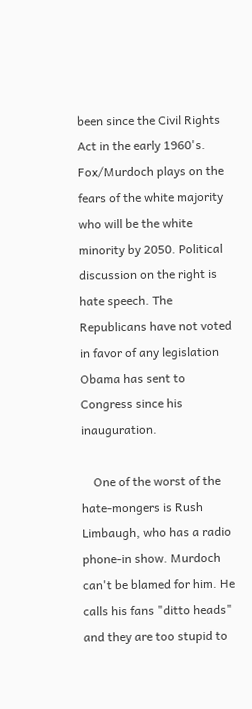been since the Civil Rights Act in the early 1960's. Fox/Murdoch plays on the fears of the white majority who will be the white minority by 2050. Political discussion on the right is hate speech. The Republicans have not voted in favor of any legislation Obama has sent to Congress since his inauguration.

    One of the worst of the hate-mongers is Rush Limbaugh, who has a radio phone-in show. Murdoch can't be blamed for him. He calls his fans "ditto heads" and they are too stupid to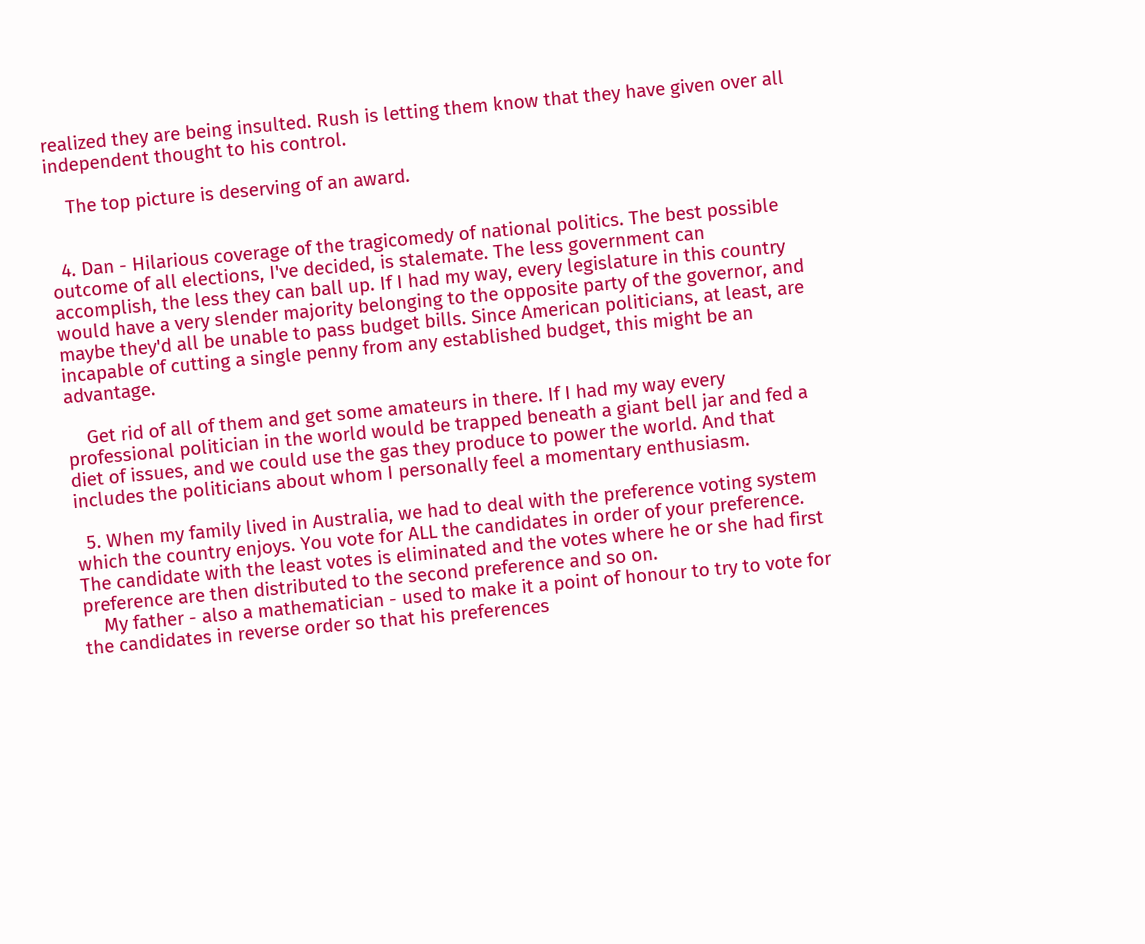realized they are being insulted. Rush is letting them know that they have given over all independent thought to his control.

    The top picture is deserving of an award.


  4. Dan - Hilarious coverage of the tragicomedy of national politics. The best possible outcome of all elections, I've decided, is stalemate. The less government can accomplish, the less they can ball up. If I had my way, every legislature in this country would have a very slender majority belonging to the opposite party of the governor, and maybe they'd all be unable to pass budget bills. Since American politicians, at least, are incapable of cutting a single penny from any established budget, this might be an advantage.

    Get rid of all of them and get some amateurs in there. If I had my way every professional politician in the world would be trapped beneath a giant bell jar and fed a diet of issues, and we could use the gas they produce to power the world. And that includes the politicians about whom I personally feel a momentary enthusiasm.

  5. When my family lived in Australia, we had to deal with the preference voting system which the country enjoys. You vote for ALL the candidates in order of your preference. The candidate with the least votes is eliminated and the votes where he or she had first preference are then distributed to the second preference and so on.
    My father - also a mathematician - used to make it a point of honour to try to vote for the candidates in reverse order so that his preferences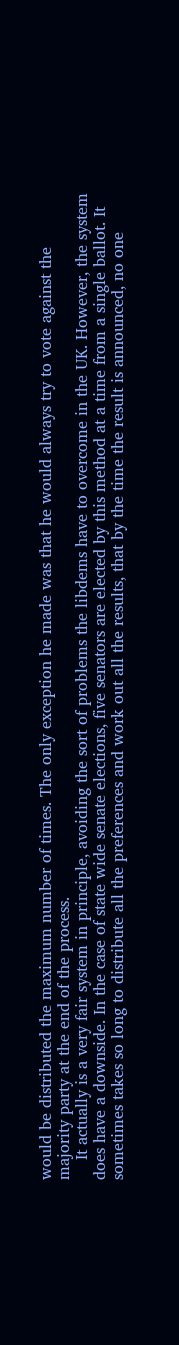would be distributed the maximum number of times. The only exception he made was that he would always try to vote against the majority party at the end of the process.
    It actually is a very fair system in principle, avoiding the sort of problems the libdems have to overcome in the UK. However, the system does have a downside. In the case of state wide senate elections, five senators are elected by this method at a time from a single ballot. It sometimes takes so long to distribute all the preferences and work out all the results, that by the time the result is announced, no one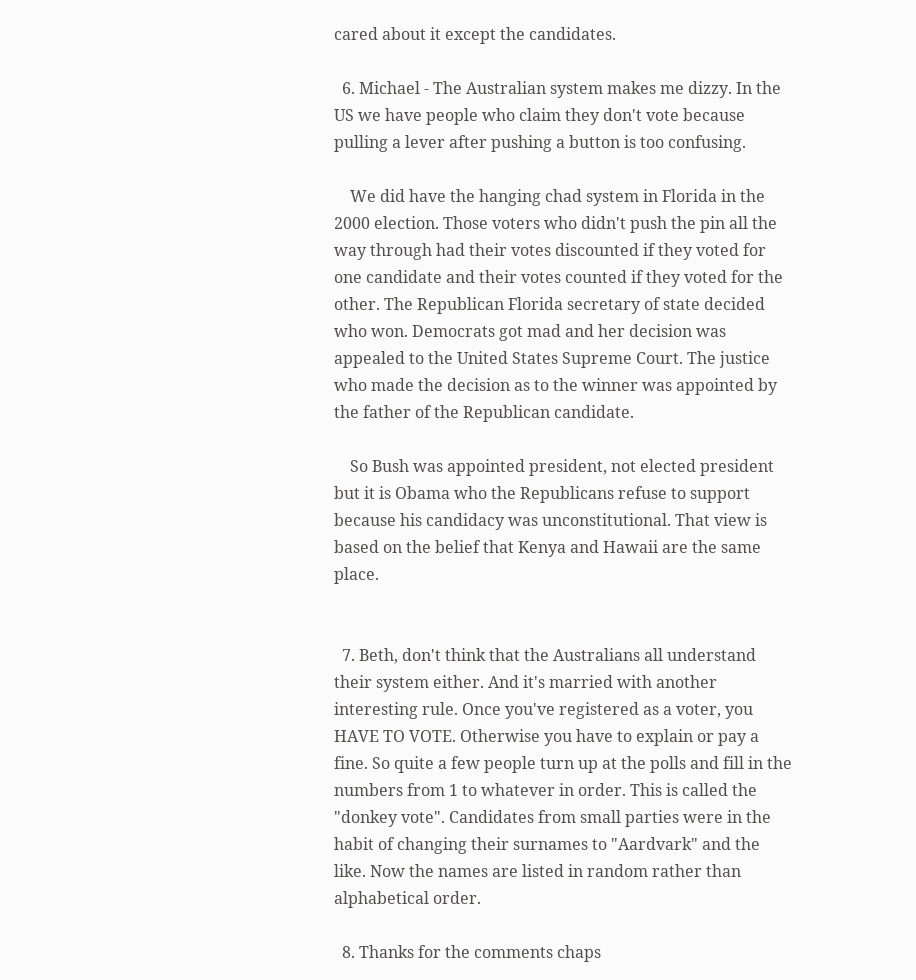cared about it except the candidates.

  6. Michael - The Australian system makes me dizzy. In the US we have people who claim they don't vote because pulling a lever after pushing a button is too confusing.

    We did have the hanging chad system in Florida in the 2000 election. Those voters who didn't push the pin all the way through had their votes discounted if they voted for one candidate and their votes counted if they voted for the other. The Republican Florida secretary of state decided who won. Democrats got mad and her decision was appealed to the United States Supreme Court. The justice who made the decision as to the winner was appointed by the father of the Republican candidate.

    So Bush was appointed president, not elected president but it is Obama who the Republicans refuse to support because his candidacy was unconstitutional. That view is based on the belief that Kenya and Hawaii are the same place.


  7. Beth, don't think that the Australians all understand their system either. And it's married with another interesting rule. Once you've registered as a voter, you HAVE TO VOTE. Otherwise you have to explain or pay a fine. So quite a few people turn up at the polls and fill in the numbers from 1 to whatever in order. This is called the "donkey vote". Candidates from small parties were in the habit of changing their surnames to "Aardvark" and the like. Now the names are listed in random rather than alphabetical order.

  8. Thanks for the comments chaps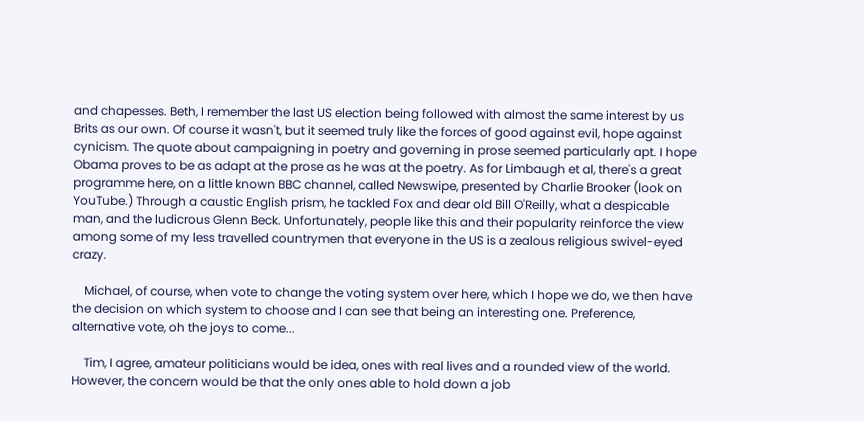and chapesses. Beth, I remember the last US election being followed with almost the same interest by us Brits as our own. Of course it wasn't, but it seemed truly like the forces of good against evil, hope against cynicism. The quote about campaigning in poetry and governing in prose seemed particularly apt. I hope Obama proves to be as adapt at the prose as he was at the poetry. As for Limbaugh et al, there's a great programme here, on a little known BBC channel, called Newswipe, presented by Charlie Brooker (look on YouTube.) Through a caustic English prism, he tackled Fox and dear old Bill O'Reilly, what a despicable man, and the ludicrous Glenn Beck. Unfortunately, people like this and their popularity reinforce the view among some of my less travelled countrymen that everyone in the US is a zealous religious swivel-eyed crazy.

    Michael, of course, when vote to change the voting system over here, which I hope we do, we then have the decision on which system to choose and I can see that being an interesting one. Preference, alternative vote, oh the joys to come...

    Tim, I agree, amateur politicians would be idea, ones with real lives and a rounded view of the world. However, the concern would be that the only ones able to hold down a job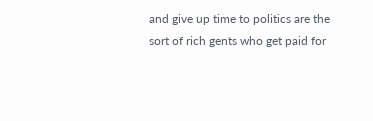and give up time to politics are the sort of rich gents who get paid for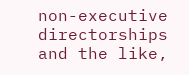non-executive directorships and the like,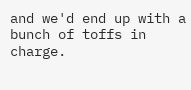and we'd end up with a bunch of toffs in charge.